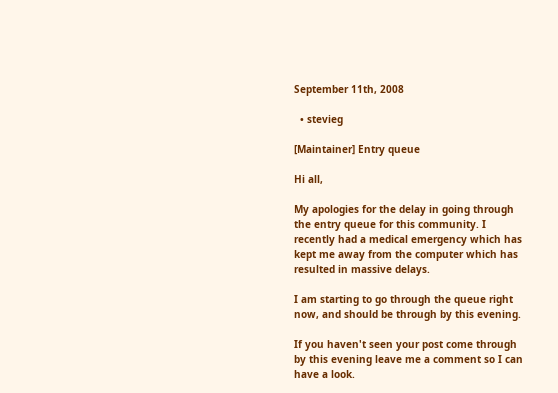September 11th, 2008

  • stevieg

[Maintainer] Entry queue

Hi all,

My apologies for the delay in going through the entry queue for this community. I recently had a medical emergency which has kept me away from the computer which has resulted in massive delays.

I am starting to go through the queue right now, and should be through by this evening.

If you haven't seen your post come through by this evening leave me a comment so I can have a look.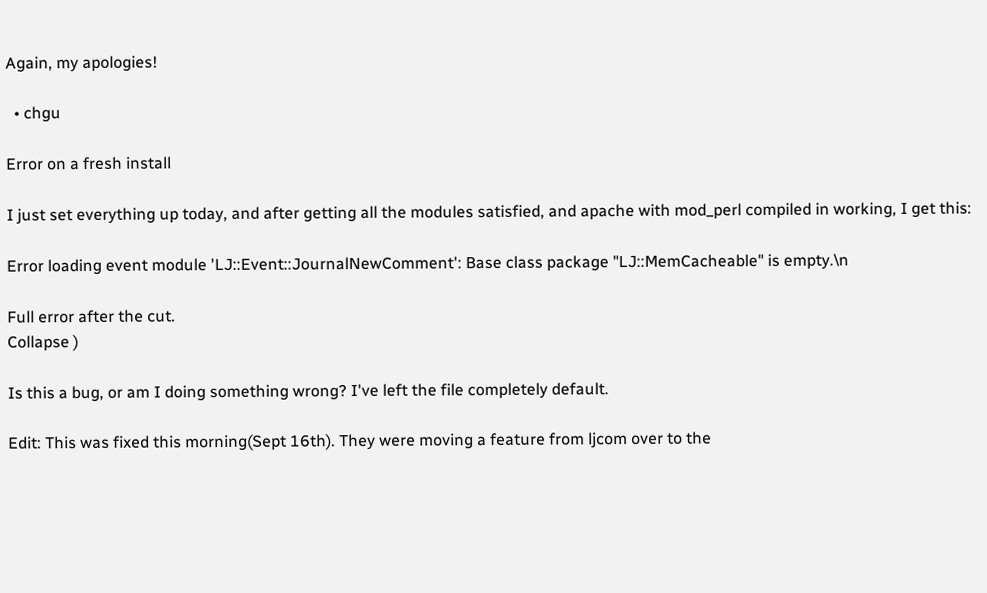Again, my apologies!

  • chgu

Error on a fresh install

I just set everything up today, and after getting all the modules satisfied, and apache with mod_perl compiled in working, I get this:

Error loading event module 'LJ::Event::JournalNewComment': Base class package "LJ::MemCacheable" is empty.\n

Full error after the cut.
Collapse )

Is this a bug, or am I doing something wrong? I've left the file completely default.

Edit: This was fixed this morning(Sept 16th). They were moving a feature from ljcom over to the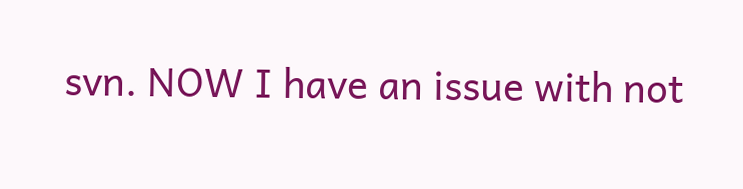svn. NOW I have an issue with not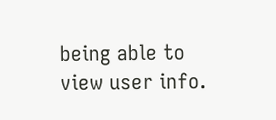being able to view user info.